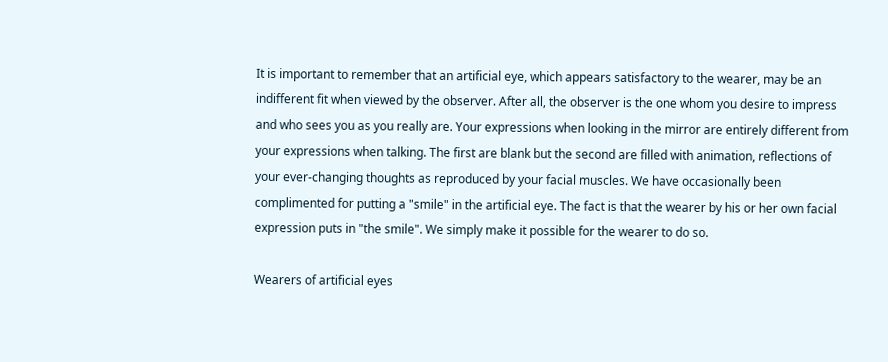It is important to remember that an artificial eye, which appears satisfactory to the wearer, may be an indifferent fit when viewed by the observer. After all, the observer is the one whom you desire to impress and who sees you as you really are. Your expressions when looking in the mirror are entirely different from your expressions when talking. The first are blank but the second are filled with animation, reflections of your ever-changing thoughts as reproduced by your facial muscles. We have occasionally been complimented for putting a "smile" in the artificial eye. The fact is that the wearer by his or her own facial expression puts in "the smile". We simply make it possible for the wearer to do so.

Wearers of artificial eyes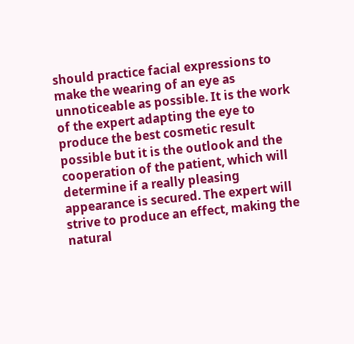should practice facial expressions to make the wearing of an eye as unnoticeable as possible. It is the work of the expert adapting the eye to produce the best cosmetic result possible but it is the outlook and the cooperation of the patient, which will determine if a really pleasing appearance is secured. The expert will strive to produce an effect, making the natural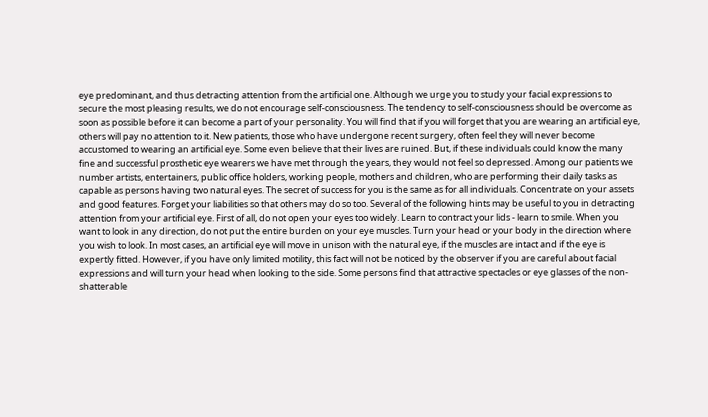eye predominant, and thus detracting attention from the artificial one. Although we urge you to study your facial expressions to secure the most pleasing results, we do not encourage self-consciousness. The tendency to self-consciousness should be overcome as soon as possible before it can become a part of your personality. You will find that if you will forget that you are wearing an artificial eye, others will pay no attention to it. New patients, those who have undergone recent surgery, often feel they will never become accustomed to wearing an artificial eye. Some even believe that their lives are ruined. But, if these individuals could know the many fine and successful prosthetic eye wearers we have met through the years, they would not feel so depressed. Among our patients we number artists, entertainers, public office holders, working people, mothers and children, who are performing their daily tasks as capable as persons having two natural eyes. The secret of success for you is the same as for all individuals. Concentrate on your assets and good features. Forget your liabilities so that others may do so too. Several of the following hints may be useful to you in detracting attention from your artificial eye. First of all, do not open your eyes too widely. Learn to contract your lids - learn to smile. When you want to look in any direction, do not put the entire burden on your eye muscles. Turn your head or your body in the direction where you wish to look. In most cases, an artificial eye will move in unison with the natural eye, if the muscles are intact and if the eye is expertly fitted. However, if you have only limited motility, this fact will not be noticed by the observer if you are careful about facial expressions and will turn your head when looking to the side. Some persons find that attractive spectacles or eye glasses of the non-shatterable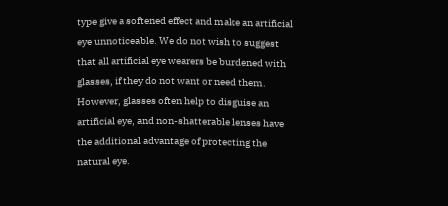type give a softened effect and make an artificial eye unnoticeable. We do not wish to suggest that all artificial eye wearers be burdened with glasses, if they do not want or need them. However, glasses often help to disguise an artificial eye, and non-shatterable lenses have the additional advantage of protecting the natural eye.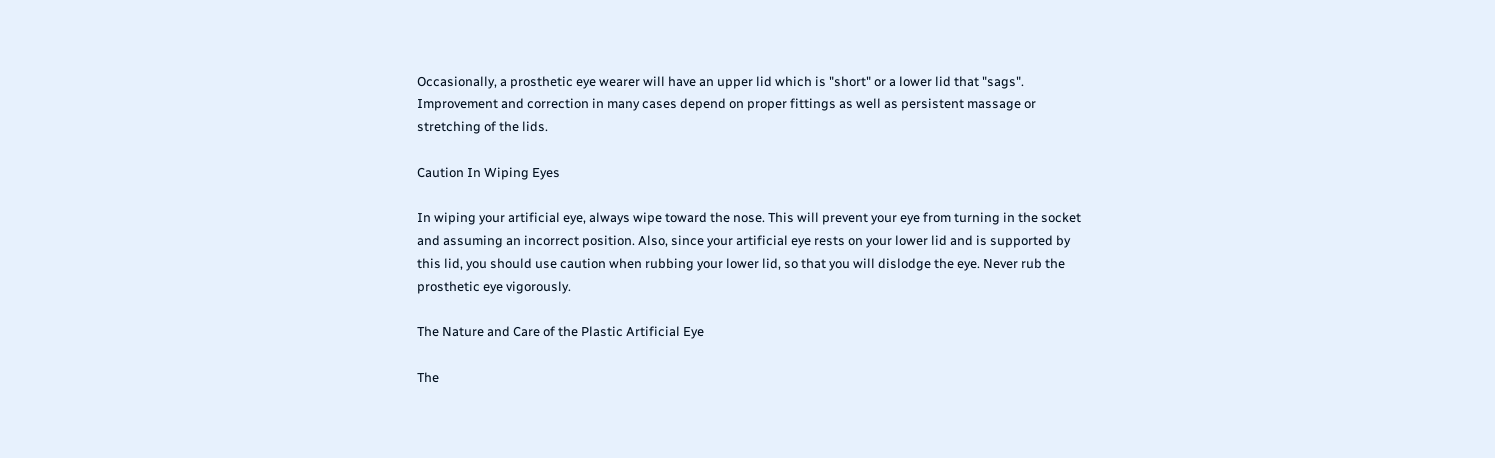Occasionally, a prosthetic eye wearer will have an upper lid which is "short" or a lower lid that "sags". Improvement and correction in many cases depend on proper fittings as well as persistent massage or stretching of the lids.

Caution In Wiping Eyes

In wiping your artificial eye, always wipe toward the nose. This will prevent your eye from turning in the socket and assuming an incorrect position. Also, since your artificial eye rests on your lower lid and is supported by this lid, you should use caution when rubbing your lower lid, so that you will dislodge the eye. Never rub the prosthetic eye vigorously.

The Nature and Care of the Plastic Artificial Eye

The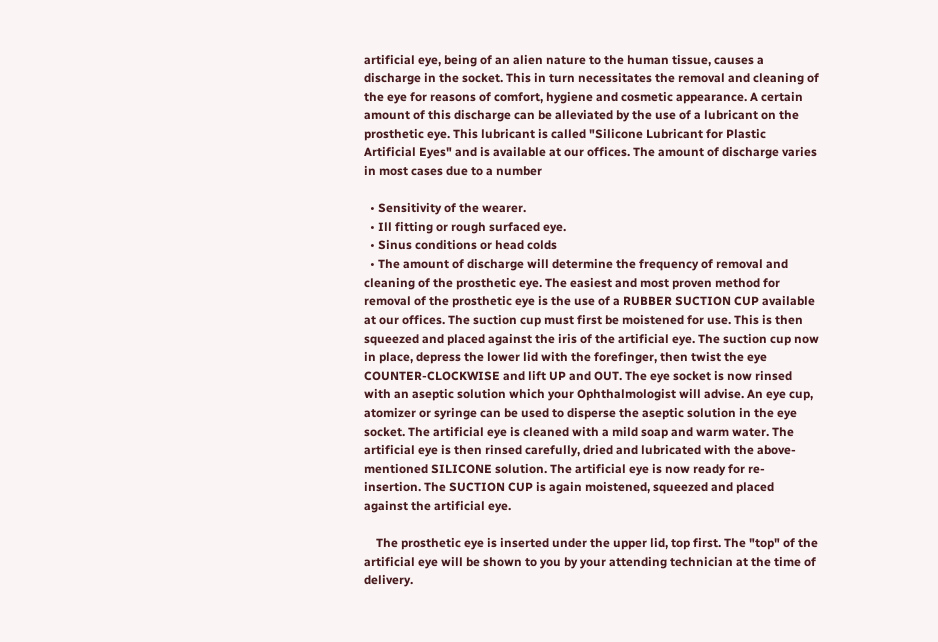artificial eye, being of an alien nature to the human tissue, causes a discharge in the socket. This in turn necessitates the removal and cleaning of the eye for reasons of comfort, hygiene and cosmetic appearance. A certain amount of this discharge can be alleviated by the use of a lubricant on the prosthetic eye. This lubricant is called "Silicone Lubricant for Plastic Artificial Eyes" and is available at our offices. The amount of discharge varies in most cases due to a number

  • Sensitivity of the wearer.
  • Ill fitting or rough surfaced eye.
  • Sinus conditions or head colds
  • The amount of discharge will determine the frequency of removal and cleaning of the prosthetic eye. The easiest and most proven method for removal of the prosthetic eye is the use of a RUBBER SUCTION CUP available at our offices. The suction cup must first be moistened for use. This is then squeezed and placed against the iris of the artificial eye. The suction cup now in place, depress the lower lid with the forefinger, then twist the eye COUNTER-CLOCKWISE and lift UP and OUT. The eye socket is now rinsed with an aseptic solution which your Ophthalmologist will advise. An eye cup, atomizer or syringe can be used to disperse the aseptic solution in the eye socket. The artificial eye is cleaned with a mild soap and warm water. The artificial eye is then rinsed carefully, dried and lubricated with the above-mentioned SILICONE solution. The artificial eye is now ready for re-insertion. The SUCTION CUP is again moistened, squeezed and placed against the artificial eye.

    The prosthetic eye is inserted under the upper lid, top first. The "top" of the artificial eye will be shown to you by your attending technician at the time of delivery.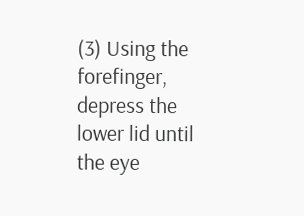(3) Using the forefinger, depress the lower lid until the eye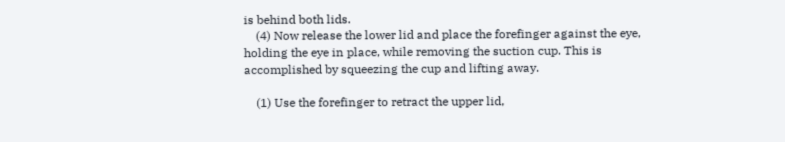is behind both lids.
    (4) Now release the lower lid and place the forefinger against the eye, holding the eye in place, while removing the suction cup. This is accomplished by squeezing the cup and lifting away.

    (1) Use the forefinger to retract the upper lid,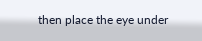then place the eye under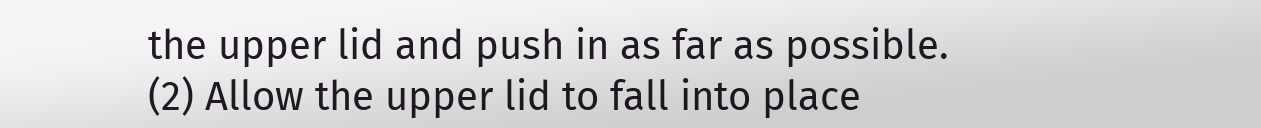the upper lid and push in as far as possible. (2) Allow the upper lid to fall into place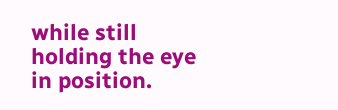while still holding the eye in position.